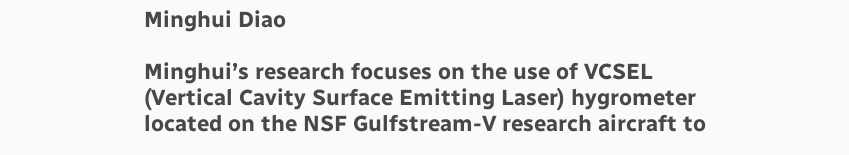Minghui Diao

Minghui’s research focuses on the use of VCSEL (Vertical Cavity Surface Emitting Laser) hygrometer located on the NSF Gulfstream-V research aircraft to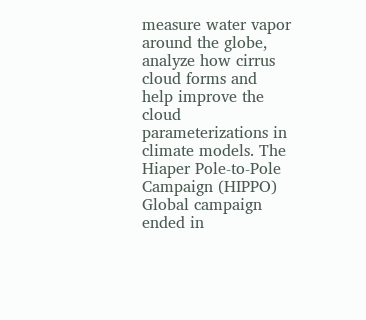measure water vapor around the globe, analyze how cirrus cloud forms and help improve the cloud parameterizations in climate models. The Hiaper Pole-to-Pole Campaign (HIPPO) Global campaign ended in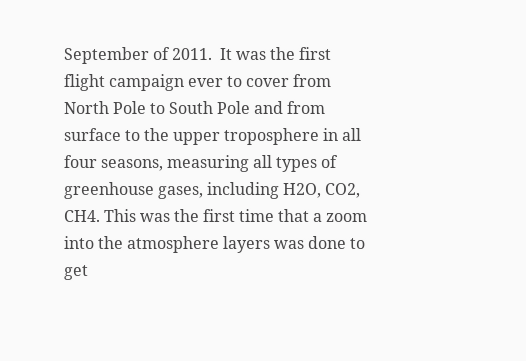September of 2011.  It was the first flight campaign ever to cover from North Pole to South Pole and from surface to the upper troposphere in all four seasons, measuring all types of greenhouse gases, including H2O, CO2, CH4. This was the first time that a zoom into the atmosphere layers was done to get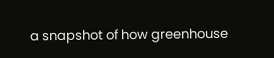a snapshot of how greenhouse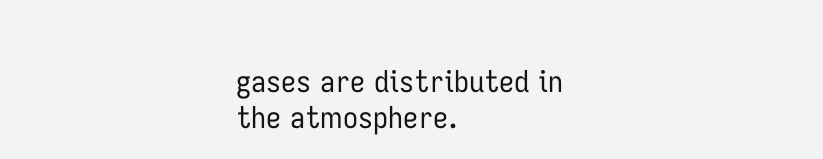gases are distributed in the atmosphere.